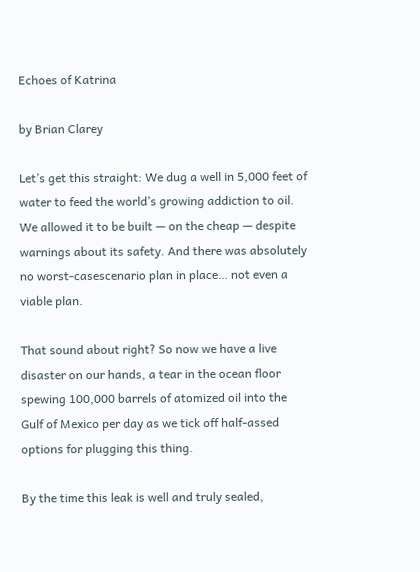Echoes of Katrina

by Brian Clarey

Let’s get this straight: We dug a well in 5,000 feet of water to feed the world’s growing addiction to oil. We allowed it to be built — on the cheap — despite warnings about its safety. And there was absolutely no worst-casescenario plan in place… not even a viable plan.

That sound about right? So now we have a live disaster on our hands, a tear in the ocean floor spewing 100,000 barrels of atomized oil into the Gulf of Mexico per day as we tick off half-assed options for plugging this thing.

By the time this leak is well and truly sealed,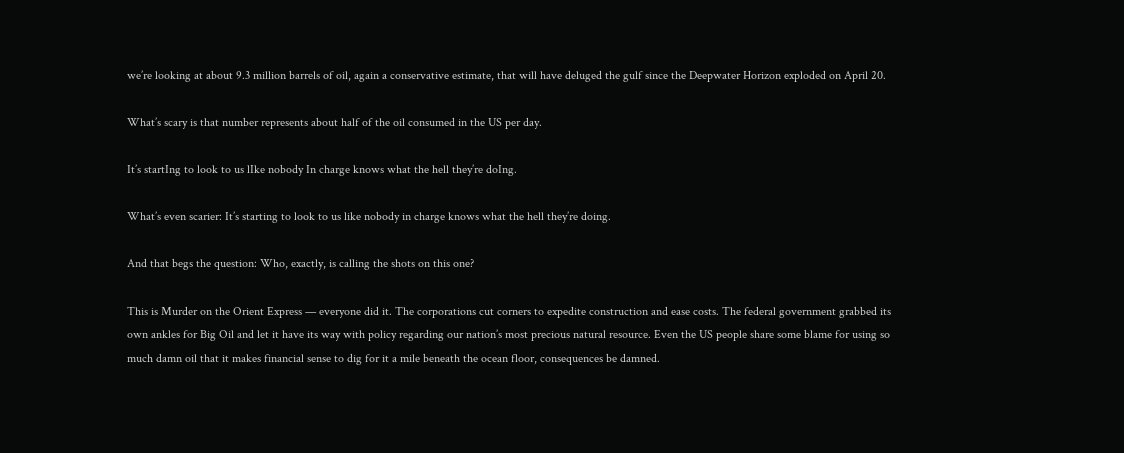we’re looking at about 9.3 million barrels of oil, again a conservative estimate, that will have deluged the gulf since the Deepwater Horizon exploded on April 20.

What’s scary is that number represents about half of the oil consumed in the US per day.

It’s startIng to look to us lIke nobody In charge knows what the hell they’re doIng.

What’s even scarier: It’s starting to look to us like nobody in charge knows what the hell they’re doing.

And that begs the question: Who, exactly, is calling the shots on this one?

This is Murder on the Orient Express — everyone did it. The corporations cut corners to expedite construction and ease costs. The federal government grabbed its own ankles for Big Oil and let it have its way with policy regarding our nation’s most precious natural resource. Even the US people share some blame for using so much damn oil that it makes financial sense to dig for it a mile beneath the ocean floor, consequences be damned.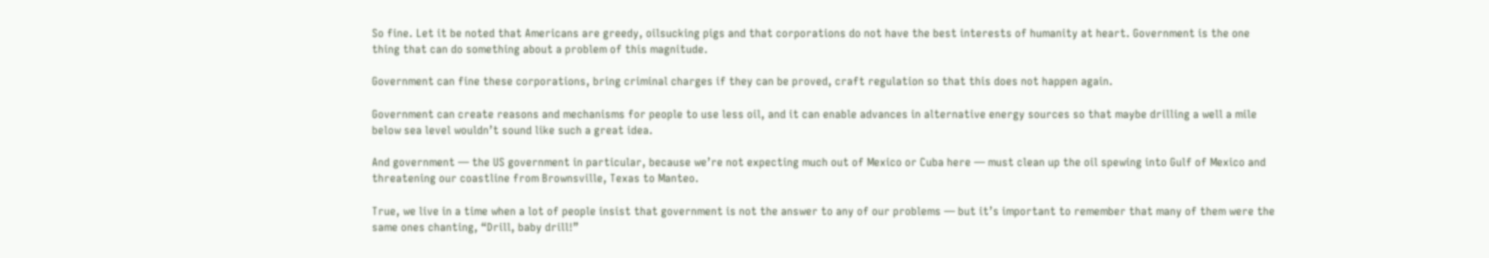So fine. Let it be noted that Americans are greedy, oilsucking pigs and that corporations do not have the best interests of humanity at heart. Government is the one thing that can do something about a problem of this magnitude.

Government can fine these corporations, bring criminal charges if they can be proved, craft regulation so that this does not happen again.

Government can create reasons and mechanisms for people to use less oil, and it can enable advances in alternative energy sources so that maybe drilling a well a mile below sea level wouldn’t sound like such a great idea.

And government — the US government in particular, because we’re not expecting much out of Mexico or Cuba here — must clean up the oil spewing into Gulf of Mexico and threatening our coastline from Brownsville, Texas to Manteo.

True, we live in a time when a lot of people insist that government is not the answer to any of our problems — but it’s important to remember that many of them were the same ones chanting, “Drill, baby drill!”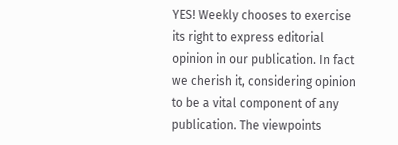YES! Weekly chooses to exercise its right to express editorial opinion in our publication. In fact we cherish it, considering opinion to be a vital component of any publication. The viewpoints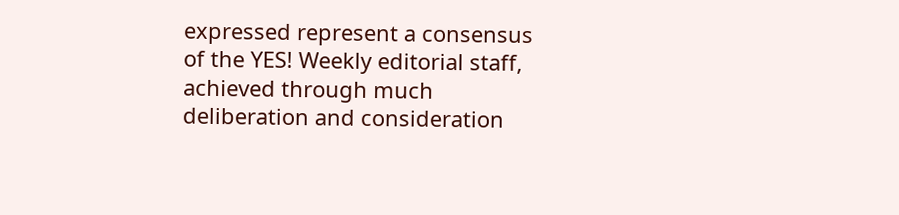expressed represent a consensus of the YES! Weekly editorial staff, achieved through much deliberation and consideration